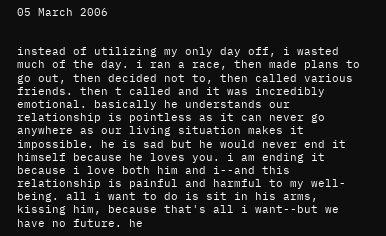05 March 2006


instead of utilizing my only day off, i wasted much of the day. i ran a race, then made plans to go out, then decided not to, then called various friends. then t called and it was incredibly emotional. basically he understands our relationship is pointless as it can never go anywhere as our living situation makes it impossible. he is sad but he would never end it himself because he loves you. i am ending it because i love both him and i--and this relationship is painful and harmful to my well-being. all i want to do is sit in his arms, kissing him, because that's all i want--but we have no future. he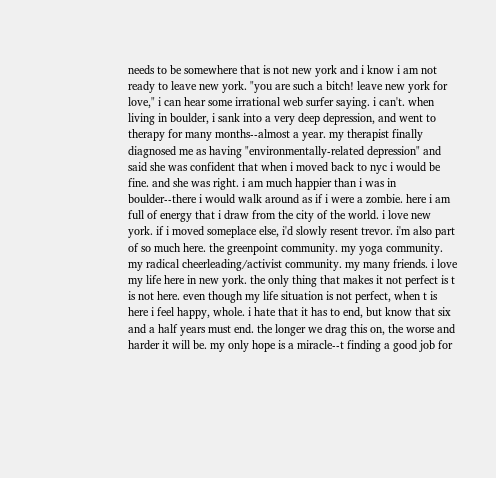needs to be somewhere that is not new york and i know i am not ready to leave new york. "you are such a bitch! leave new york for love," i can hear some irrational web surfer saying. i can't. when living in boulder, i sank into a very deep depression, and went to therapy for many months--almost a year. my therapist finally diagnosed me as having "environmentally-related depression" and said she was confident that when i moved back to nyc i would be fine. and she was right. i am much happier than i was in boulder--there i would walk around as if i were a zombie. here i am full of energy that i draw from the city of the world. i love new york. if i moved someplace else, i'd slowly resent trevor. i'm also part of so much here. the greenpoint community. my yoga community. my radical cheerleading/activist community. my many friends. i love my life here in new york. the only thing that makes it not perfect is t is not here. even though my life situation is not perfect, when t is here i feel happy, whole. i hate that it has to end, but know that six and a half years must end. the longer we drag this on, the worse and harder it will be. my only hope is a miracle--t finding a good job for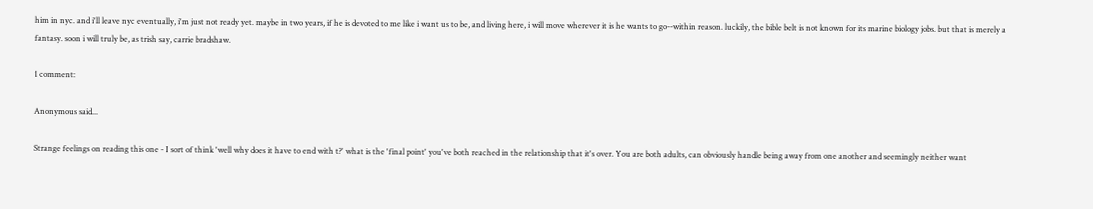him in nyc. and i'll leave nyc eventually, i'm just not ready yet. maybe in two years, if he is devoted to me like i want us to be, and living here, i will move wherever it is he wants to go--within reason. luckily, the bible belt is not known for its marine biology jobs. but that is merely a fantasy. soon i will truly be, as trish say, carrie bradshaw.

1 comment:

Anonymous said...

Strange feelings on reading this one - I sort of think 'well why does it have to end with t?' what is the 'final point' you've both reached in the relationship that it's over. You are both adults, can obviously handle being away from one another and seemingly neither want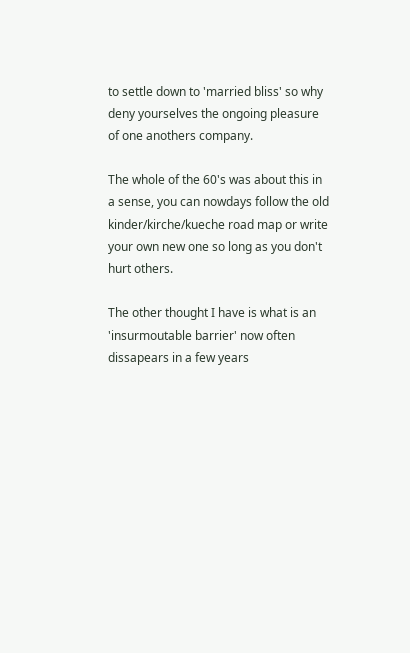to settle down to 'married bliss' so why deny yourselves the ongoing pleasure of one anothers company.

The whole of the 60's was about this in a sense, you can nowdays follow the old kinder/kirche/kueche road map or write your own new one so long as you don't hurt others.

The other thought I have is what is an 'insurmoutable barrier' now often dissapears in a few years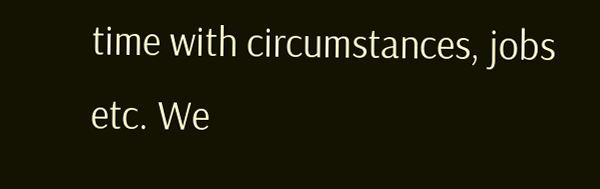time with circumstances, jobs etc. We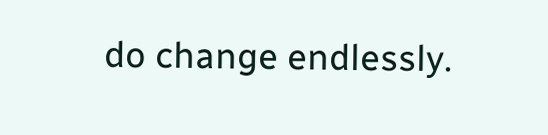do change endlessly.